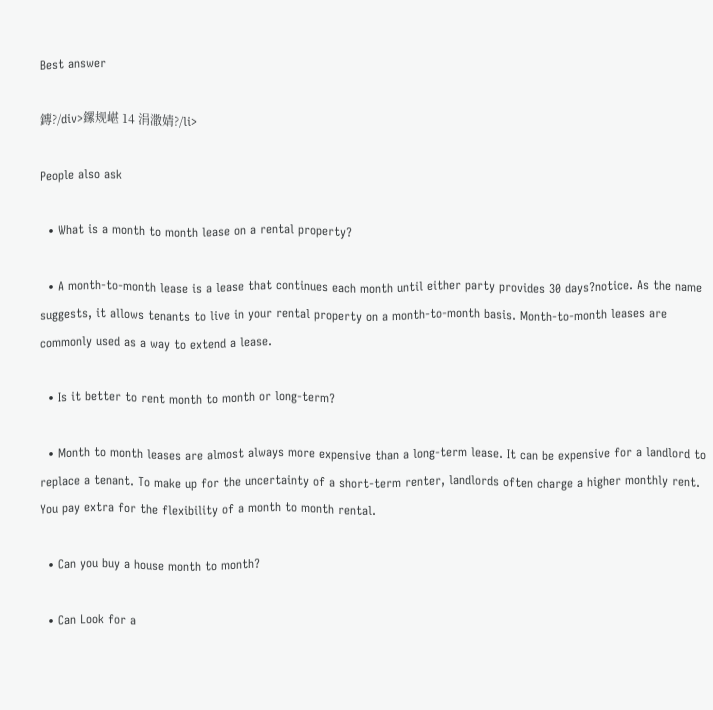Best answer

鏄?/div>鏍规嵁 14 涓潵婧?/li>

People also ask

  • What is a month to month lease on a rental property?

  • A month-to-month lease is a lease that continues each month until either party provides 30 days?notice. As the name suggests, it allows tenants to live in your rental property on a month-to-month basis. Month-to-month leases are commonly used as a way to extend a lease.

  • Is it better to rent month to month or long-term?

  • Month to month leases are almost always more expensive than a long-term lease. It can be expensive for a landlord to replace a tenant. To make up for the uncertainty of a short-term renter, landlords often charge a higher monthly rent. You pay extra for the flexibility of a month to month rental.

  • Can you buy a house month to month?

  • Can Look for a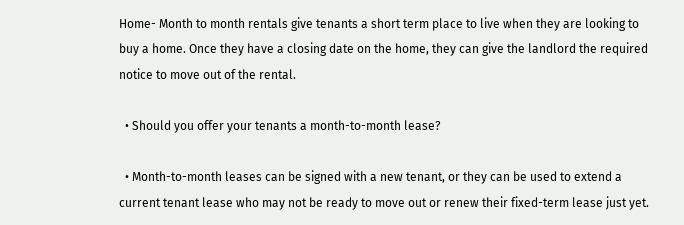Home- Month to month rentals give tenants a short term place to live when they are looking to buy a home. Once they have a closing date on the home, they can give the landlord the required notice to move out of the rental.

  • Should you offer your tenants a month-to-month lease?

  • Month-to-month leases can be signed with a new tenant, or they can be used to extend a current tenant lease who may not be ready to move out or renew their fixed-term lease just yet.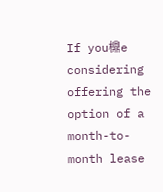If you檙e considering offering the option of a month-to-month lease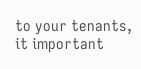to your tenants, it important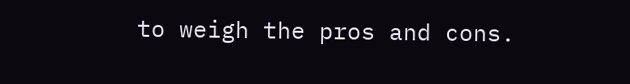to weigh the pros and cons.